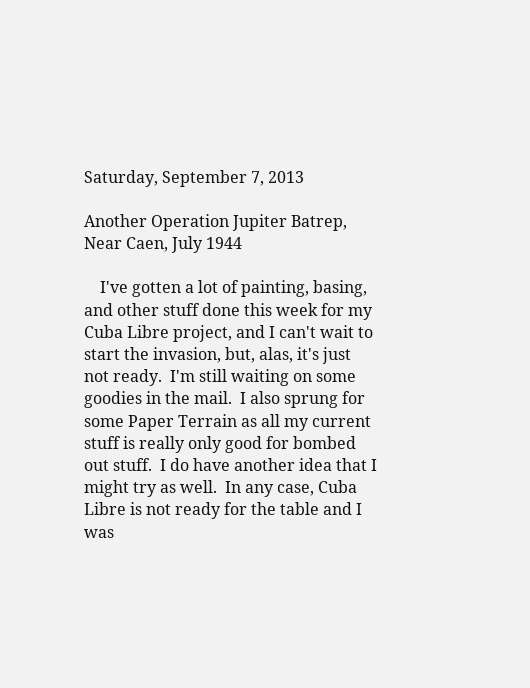Saturday, September 7, 2013

Another Operation Jupiter Batrep, Near Caen, July 1944

    I've gotten a lot of painting, basing, and other stuff done this week for my Cuba Libre project, and I can't wait to start the invasion, but, alas, it's just not ready.  I'm still waiting on some goodies in the mail.  I also sprung for some Paper Terrain as all my current stuff is really only good for bombed out stuff.  I do have another idea that I might try as well.  In any case, Cuba Libre is not ready for the table and I was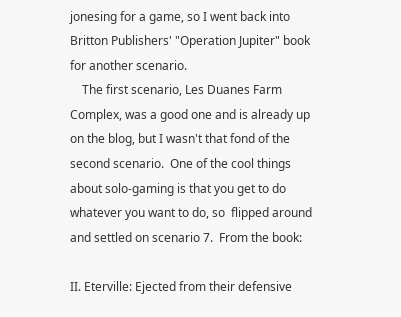jonesing for a game, so I went back into Britton Publishers' "Operation Jupiter" book for another scenario.
    The first scenario, Les Duanes Farm Complex, was a good one and is already up on the blog, but I wasn't that fond of the second scenario.  One of the cool things about solo-gaming is that you get to do whatever you want to do, so  flipped around and settled on scenario 7.  From the book:

II. Eterville: Ejected from their defensive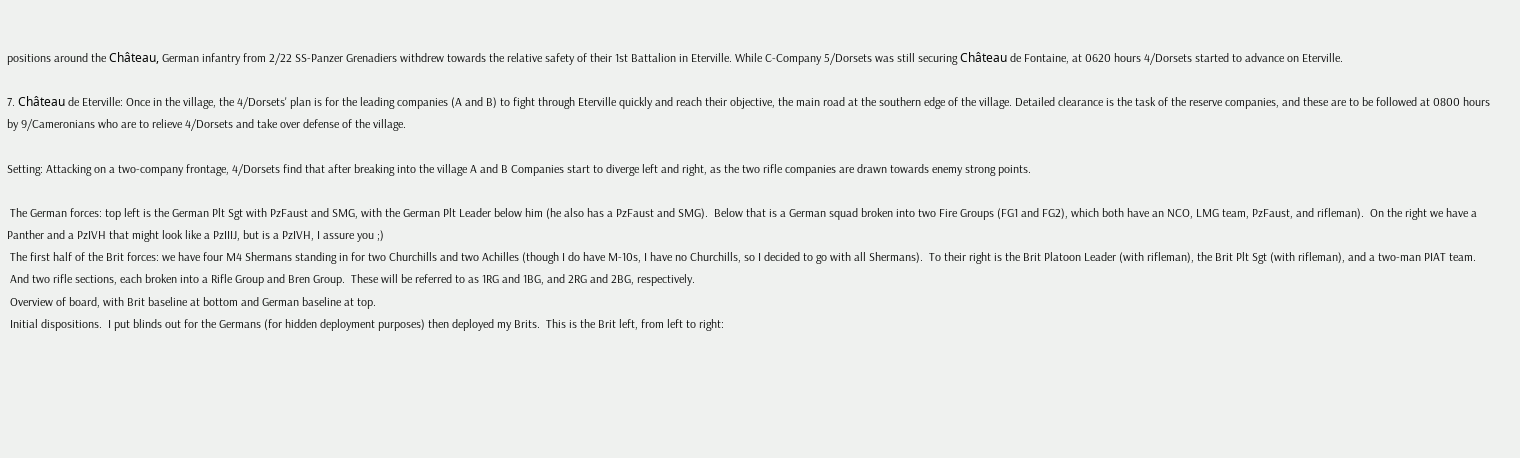positions around the Château, German infantry from 2/22 SS-Panzer Grenadiers withdrew towards the relative safety of their 1st Battalion in Eterville. While C-Company 5/Dorsets was still securing Château de Fontaine, at 0620 hours 4/Dorsets started to advance on Eterville.

7. Château de Eterville: Once in the village, the 4/Dorsets' plan is for the leading companies (A and B) to fight through Eterville quickly and reach their objective, the main road at the southern edge of the village. Detailed clearance is the task of the reserve companies, and these are to be followed at 0800 hours by 9/Cameronians who are to relieve 4/Dorsets and take over defense of the village.

Setting: Attacking on a two-company frontage, 4/Dorsets find that after breaking into the village A and B Companies start to diverge left and right, as the two rifle companies are drawn towards enemy strong points.

 The German forces: top left is the German Plt Sgt with PzFaust and SMG, with the German Plt Leader below him (he also has a PzFaust and SMG).  Below that is a German squad broken into two Fire Groups (FG1 and FG2), which both have an NCO, LMG team, PzFaust, and rifleman).  On the right we have a Panther and a PzIVH that might look like a PzIIIJ, but is a PzIVH, I assure you ;)
 The first half of the Brit forces: we have four M4 Shermans standing in for two Churchills and two Achilles (though I do have M-10s, I have no Churchills, so I decided to go with all Shermans).  To their right is the Brit Platoon Leader (with rifleman), the Brit Plt Sgt (with rifleman), and a two-man PIAT team.
 And two rifle sections, each broken into a Rifle Group and Bren Group.  These will be referred to as 1RG and 1BG, and 2RG and 2BG, respectively.
 Overview of board, with Brit baseline at bottom and German baseline at top.
 Initial dispositions.  I put blinds out for the Germans (for hidden deployment purposes) then deployed my Brits.  This is the Brit left, from left to right: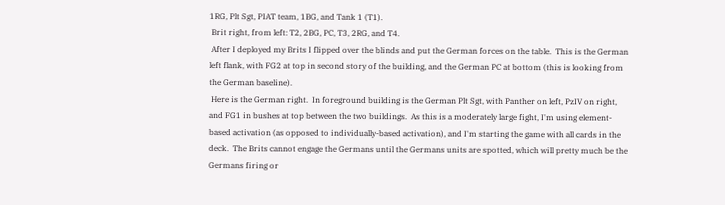1RG, Plt Sgt, PIAT team, 1BG, and Tank 1 (T1).
 Brit right, from left: T2, 2BG, PC, T3, 2RG, and T4.
 After I deployed my Brits I flipped over the blinds and put the German forces on the table.  This is the German left flank, with FG2 at top in second story of the building, and the German PC at bottom (this is looking from the German baseline).
 Here is the German right.  In foreground building is the German Plt Sgt, with Panther on left, PzIV on right, and FG1 in bushes at top between the two buildings.  As this is a moderately large fight, I'm using element-based activation (as opposed to individually-based activation), and I'm starting the game with all cards in the deck.  The Brits cannot engage the Germans until the Germans units are spotted, which will pretty much be the Germans firing or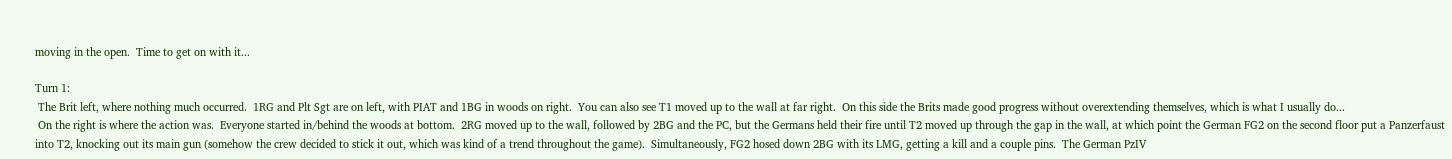moving in the open.  Time to get on with it...

Turn 1:
 The Brit left, where nothing much occurred.  1RG and Plt Sgt are on left, with PIAT and 1BG in woods on right.  You can also see T1 moved up to the wall at far right.  On this side the Brits made good progress without overextending themselves, which is what I usually do...
 On the right is where the action was.  Everyone started in/behind the woods at bottom.  2RG moved up to the wall, followed by 2BG and the PC, but the Germans held their fire until T2 moved up through the gap in the wall, at which point the German FG2 on the second floor put a Panzerfaust into T2, knocking out its main gun (somehow the crew decided to stick it out, which was kind of a trend throughout the game).  Simultaneously, FG2 hosed down 2BG with its LMG, getting a kill and a couple pins.  The German PzIV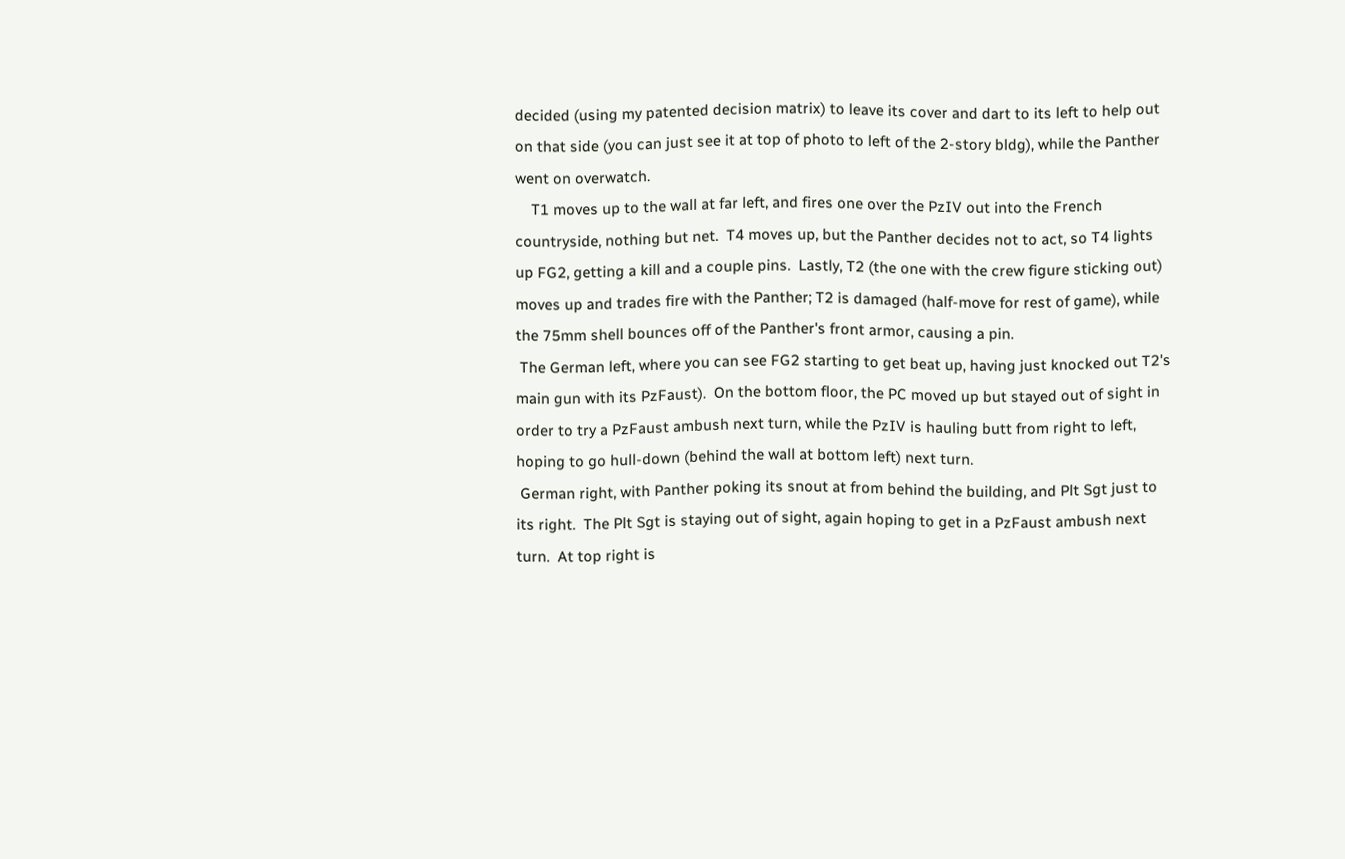decided (using my patented decision matrix) to leave its cover and dart to its left to help out on that side (you can just see it at top of photo to left of the 2-story bldg), while the Panther went on overwatch.
    T1 moves up to the wall at far left, and fires one over the PzIV out into the French countryside, nothing but net.  T4 moves up, but the Panther decides not to act, so T4 lights up FG2, getting a kill and a couple pins.  Lastly, T2 (the one with the crew figure sticking out) moves up and trades fire with the Panther; T2 is damaged (half-move for rest of game), while the 75mm shell bounces off of the Panther's front armor, causing a pin.
 The German left, where you can see FG2 starting to get beat up, having just knocked out T2's main gun with its PzFaust).  On the bottom floor, the PC moved up but stayed out of sight in order to try a PzFaust ambush next turn, while the PzIV is hauling butt from right to left, hoping to go hull-down (behind the wall at bottom left) next turn.
 German right, with Panther poking its snout at from behind the building, and Plt Sgt just to its right.  The Plt Sgt is staying out of sight, again hoping to get in a PzFaust ambush next turn.  At top right is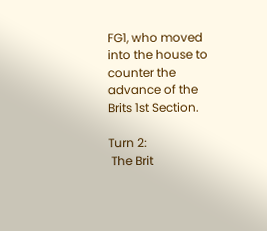FG1, who moved into the house to counter the advance of the Brits 1st Section.

Turn 2:
 The Brit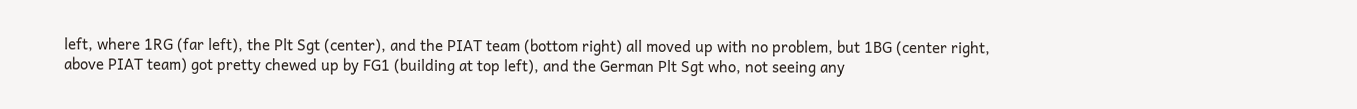left, where 1RG (far left), the Plt Sgt (center), and the PIAT team (bottom right) all moved up with no problem, but 1BG (center right, above PIAT team) got pretty chewed up by FG1 (building at top left), and the German Plt Sgt who, not seeing any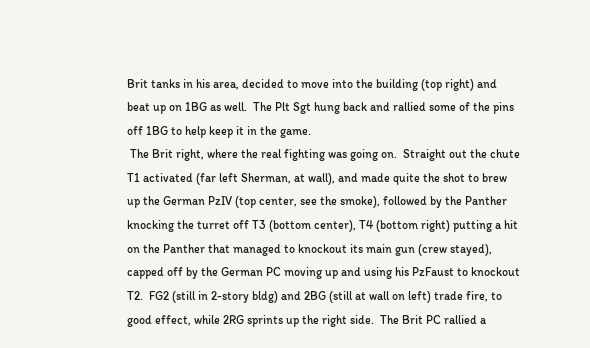Brit tanks in his area, decided to move into the building (top right) and beat up on 1BG as well.  The Plt Sgt hung back and rallied some of the pins off 1BG to help keep it in the game.
 The Brit right, where the real fighting was going on.  Straight out the chute T1 activated (far left Sherman, at wall), and made quite the shot to brew up the German PzIV (top center, see the smoke), followed by the Panther knocking the turret off T3 (bottom center), T4 (bottom right) putting a hit on the Panther that managed to knockout its main gun (crew stayed), capped off by the German PC moving up and using his PzFaust to knockout T2.  FG2 (still in 2-story bldg) and 2BG (still at wall on left) trade fire, to good effect, while 2RG sprints up the right side.  The Brit PC rallied a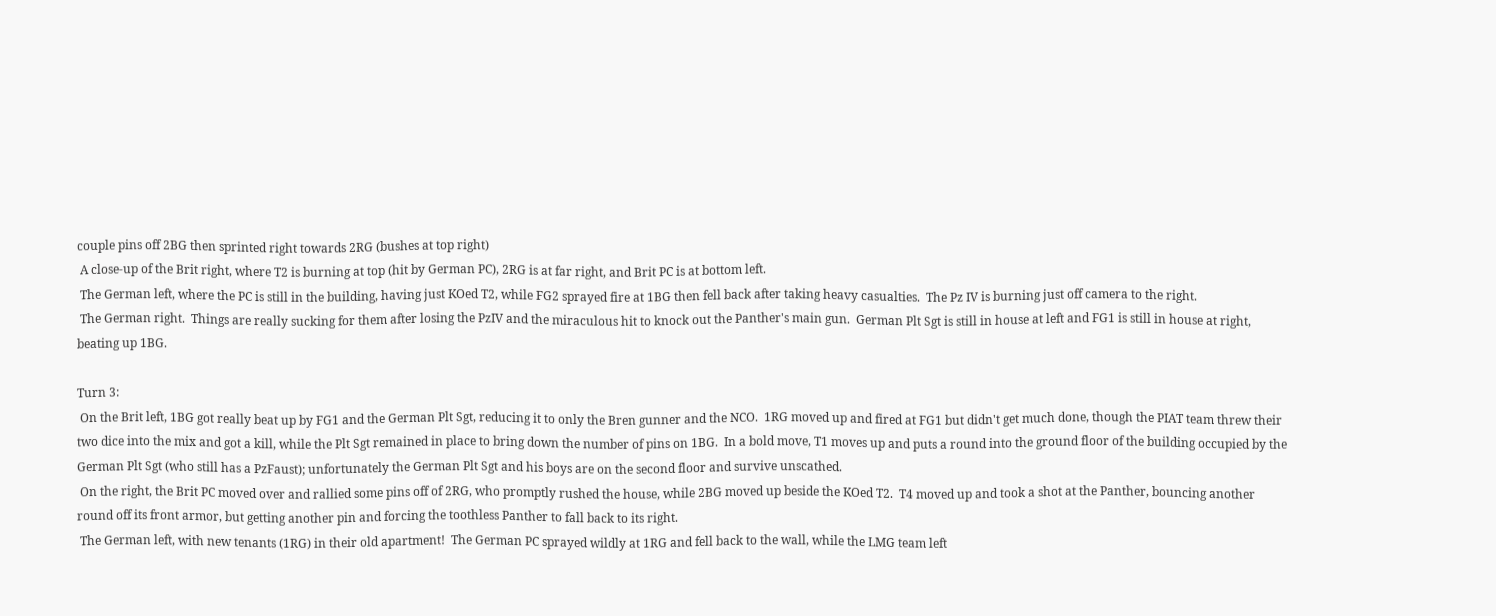couple pins off 2BG then sprinted right towards 2RG (bushes at top right)
 A close-up of the Brit right, where T2 is burning at top (hit by German PC), 2RG is at far right, and Brit PC is at bottom left.
 The German left, where the PC is still in the building, having just KOed T2, while FG2 sprayed fire at 1BG then fell back after taking heavy casualties.  The Pz IV is burning just off camera to the right.
 The German right.  Things are really sucking for them after losing the PzIV and the miraculous hit to knock out the Panther's main gun.  German Plt Sgt is still in house at left and FG1 is still in house at right, beating up 1BG.

Turn 3:
 On the Brit left, 1BG got really beat up by FG1 and the German Plt Sgt, reducing it to only the Bren gunner and the NCO.  1RG moved up and fired at FG1 but didn't get much done, though the PIAT team threw their two dice into the mix and got a kill, while the Plt Sgt remained in place to bring down the number of pins on 1BG.  In a bold move, T1 moves up and puts a round into the ground floor of the building occupied by the German Plt Sgt (who still has a PzFaust); unfortunately the German Plt Sgt and his boys are on the second floor and survive unscathed.
 On the right, the Brit PC moved over and rallied some pins off of 2RG, who promptly rushed the house, while 2BG moved up beside the KOed T2.  T4 moved up and took a shot at the Panther, bouncing another round off its front armor, but getting another pin and forcing the toothless Panther to fall back to its right.
 The German left, with new tenants (1RG) in their old apartment!  The German PC sprayed wildly at 1RG and fell back to the wall, while the LMG team left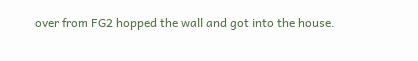over from FG2 hopped the wall and got into the house.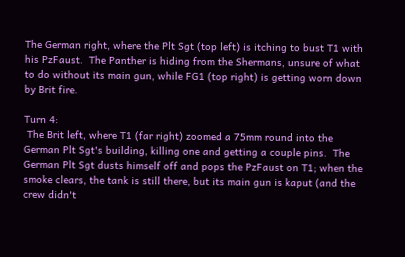The German right, where the Plt Sgt (top left) is itching to bust T1 with his PzFaust.  The Panther is hiding from the Shermans, unsure of what to do without its main gun, while FG1 (top right) is getting worn down by Brit fire.

Turn 4:
 The Brit left, where T1 (far right) zoomed a 75mm round into the German Plt Sgt's building, killing one and getting a couple pins.  The German Plt Sgt dusts himself off and pops the PzFaust on T1; when the smoke clears, the tank is still there, but its main gun is kaput (and the crew didn't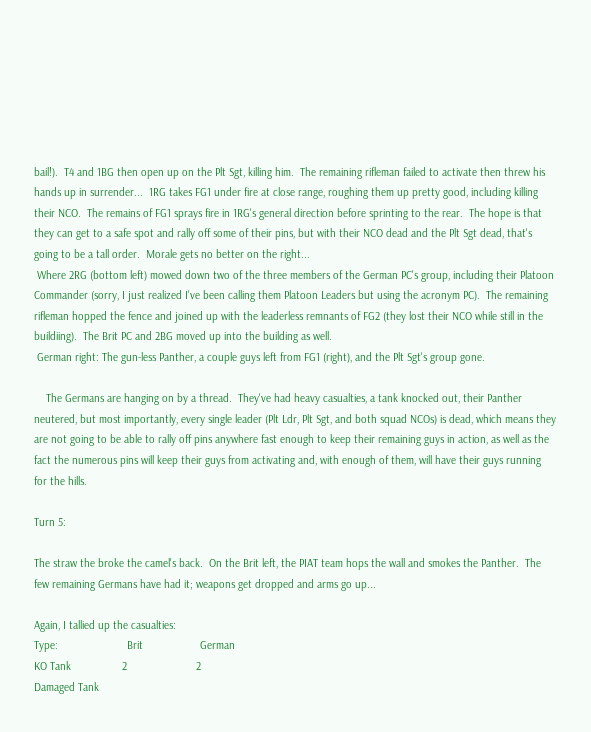bail!).  T4 and 1BG then open up on the Plt Sgt, killing him.  The remaining rifleman failed to activate then threw his hands up in surrender...  1RG takes FG1 under fire at close range, roughing them up pretty good, including killing their NCO.  The remains of FG1 sprays fire in 1RG's general direction before sprinting to the rear.  The hope is that they can get to a safe spot and rally off some of their pins, but with their NCO dead and the Plt Sgt dead, that's going to be a tall order.  Morale gets no better on the right...
 Where 2RG (bottom left) mowed down two of the three members of the German PC's group, including their Platoon Commander (sorry, I just realized I've been calling them Platoon Leaders but using the acronym PC).  The remaining rifleman hopped the fence and joined up with the leaderless remnants of FG2 (they lost their NCO while still in the buildiing).  The Brit PC and 2BG moved up into the building as well.
 German right: The gun-less Panther, a couple guys left from FG1 (right), and the Plt Sgt's group gone.

    The Germans are hanging on by a thread.  They've had heavy casualties, a tank knocked out, their Panther neutered, but most importantly, every single leader (Plt Ldr, Plt Sgt, and both squad NCOs) is dead, which means they are not going to be able to rally off pins anywhere fast enough to keep their remaining guys in action, as well as the fact the numerous pins will keep their guys from activating and, with enough of them, will have their guys running for the hills.

Turn 5:

The straw the broke the camel's back.  On the Brit left, the PIAT team hops the wall and smokes the Panther.  The few remaining Germans have had it; weapons get dropped and arms go up...

Again, I tallied up the casualties:
Type:                       Brit                   German
KO Tank                 2                       2
Damaged Tank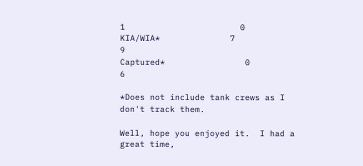1                       0
KIA/WIA*              7                       9
Captured*                0                       6

*Does not include tank crews as I don't track them.

Well, hope you enjoyed it.  I had a great time,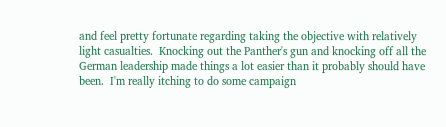and feel pretty fortunate regarding taking the objective with relatively light casualties.  Knocking out the Panther's gun and knocking off all the German leadership made things a lot easier than it probably should have been.  I'm really itching to do some campaign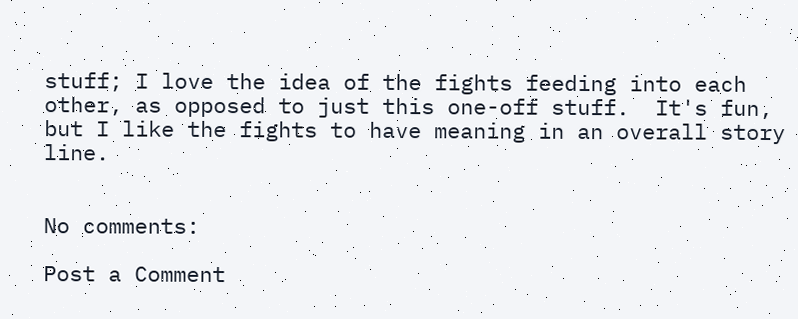stuff; I love the idea of the fights feeding into each other, as opposed to just this one-off stuff.  It's fun, but I like the fights to have meaning in an overall story line.


No comments:

Post a Comment